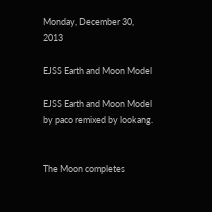Monday, December 30, 2013

EJSS Earth and Moon Model

EJSS Earth and Moon Model by paco remixed by lookang.


The Moon completes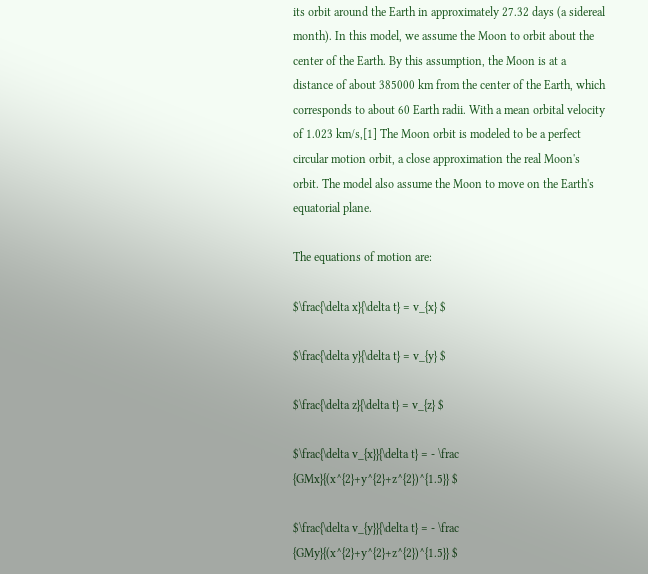its orbit around the Earth in approximately 27.32 days (a sidereal month). In this model, we assume the Moon to orbit about the center of the Earth. By this assumption, the Moon is at a distance of about 385000 km from the center of the Earth, which corresponds to about 60 Earth radii. With a mean orbital velocity of 1.023 km/s,[1] The Moon orbit is modeled to be a perfect circular motion orbit, a close approximation the real Moon's orbit. The model also assume the Moon to move on the Earth's equatorial plane.

The equations of motion are:

$\frac{\delta x}{\delta t} = v_{x} $

$\frac{\delta y}{\delta t} = v_{y} $

$\frac{\delta z}{\delta t} = v_{z} $

$\frac{\delta v_{x}}{\delta t} = - \frac {GMx}{(x^{2}+y^{2}+z^{2})^{1.5}} $

$\frac{\delta v_{y}}{\delta t} = - \frac {GMy}{(x^{2}+y^{2}+z^{2})^{1.5}} $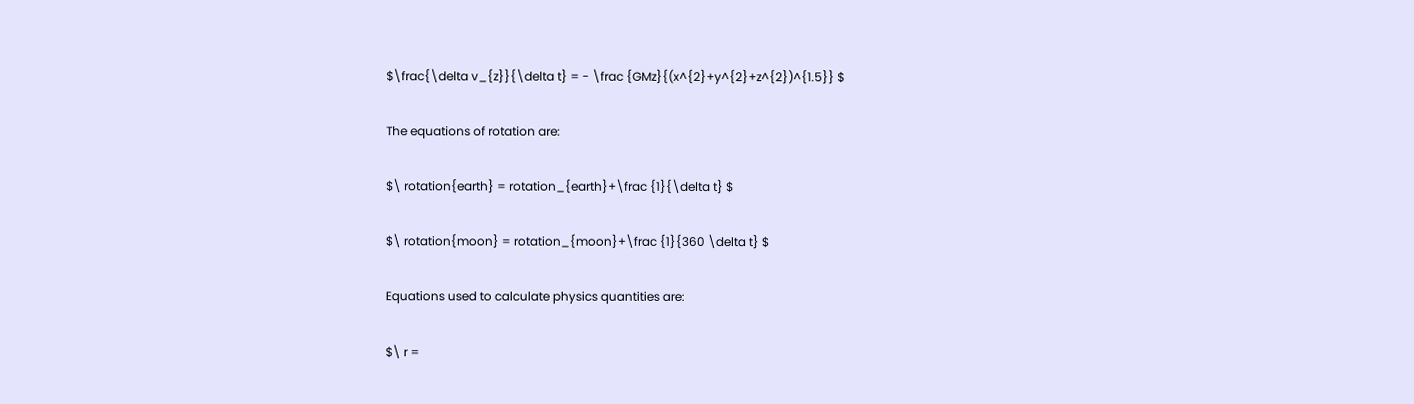$\frac{\delta v_{z}}{\delta t} = - \frac {GMz}{(x^{2}+y^{2}+z^{2})^{1.5}} $

The equations of rotation are:

$\ rotation{earth} = rotation_{earth}+\frac {1}{\delta t} $

$\ rotation{moon} = rotation_{moon}+\frac {1}{360 \delta t} $

Equations used to calculate physics quantities are:

$\ r =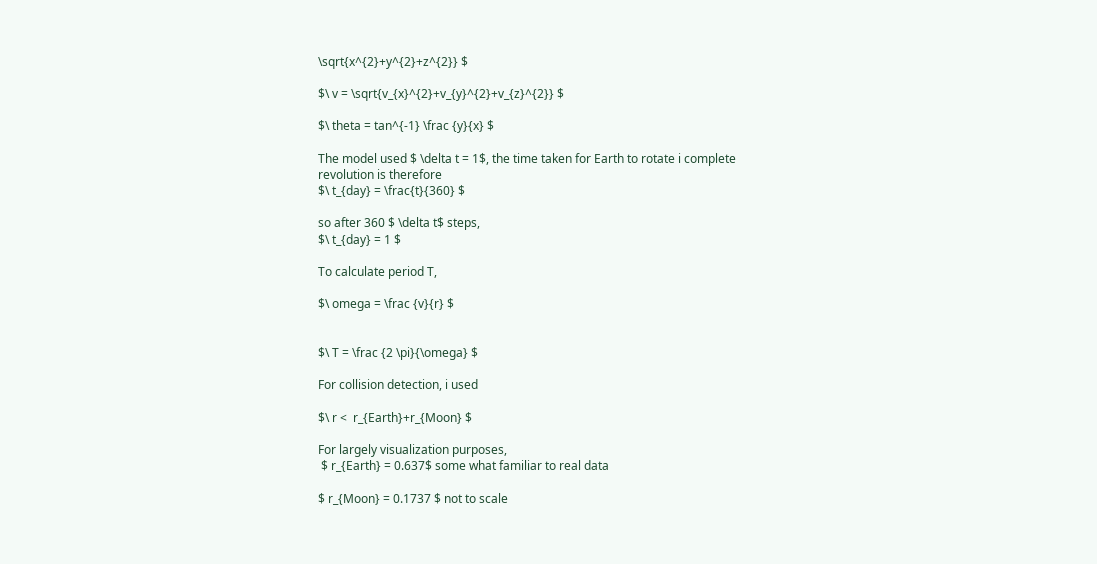\sqrt{x^{2}+y^{2}+z^{2}} $

$\ v = \sqrt{v_{x}^{2}+v_{y}^{2}+v_{z}^{2}} $

$\ theta = tan^{-1} \frac {y}{x} $

The model used $ \delta t = 1$, the time taken for Earth to rotate i complete revolution is therefore
$\ t_{day} = \frac{t}{360} $

so after 360 $ \delta t$ steps,
$\ t_{day} = 1 $

To calculate period T,

$\ omega = \frac {v}{r} $


$\ T = \frac {2 \pi}{\omega} $

For collision detection, i used

$\ r <  r_{Earth}+r_{Moon} $

For largely visualization purposes,
 $ r_{Earth} = 0.637$ some what familiar to real data

$ r_{Moon} = 0.1737 $ not to scale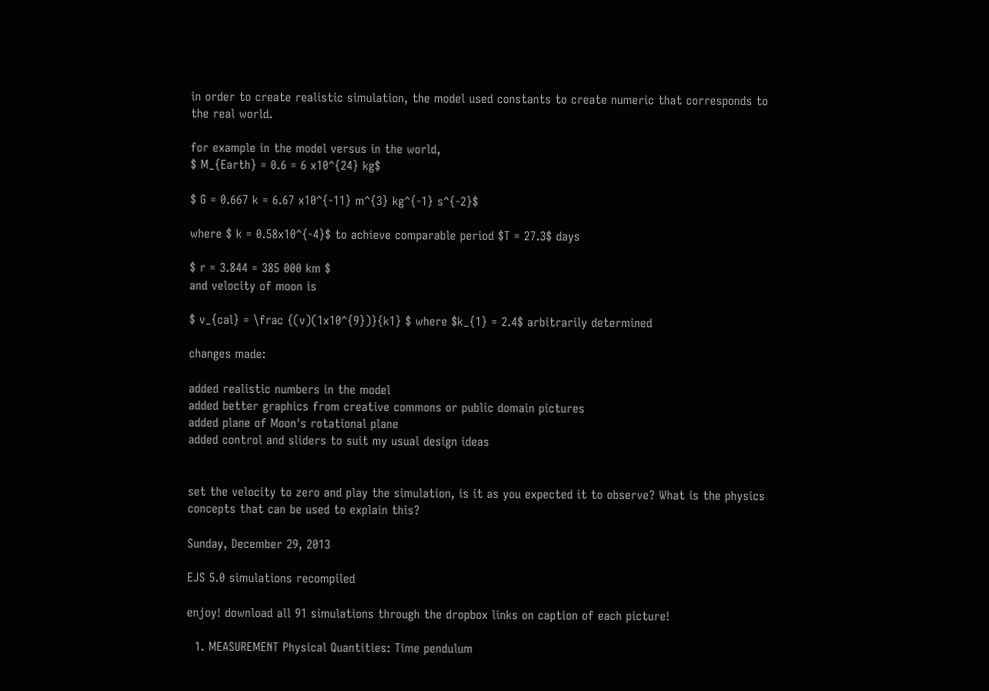in order to create realistic simulation, the model used constants to create numeric that corresponds to the real world.

for example in the model versus in the world,
$ M_{Earth} = 0.6 = 6 x10^{24} kg$

$ G = 0.667 k = 6.67 x10^{-11} m^{3} kg^{-1} s^{-2}$

where $ k = 0.58x10^{-4}$ to achieve comparable period $T = 27.3$ days

$ r = 3.844 = 385 000 km $
and velocity of moon is

$ v_{cal} = \frac {(v)(1x10^{9})}{k1} $ where $k_{1} = 2.4$ arbitrarily determined

changes made:

added realistic numbers in the model
added better graphics from creative commons or public domain pictures
added plane of Moon's rotational plane
added control and sliders to suit my usual design ideas


set the velocity to zero and play the simulation, is it as you expected it to observe? What is the physics concepts that can be used to explain this?

Sunday, December 29, 2013

EJS 5.0 simulations recompiled

enjoy! download all 91 simulations through the dropbox links on caption of each picture!

  1. MEASUREMENT Physical Quantities: Time pendulum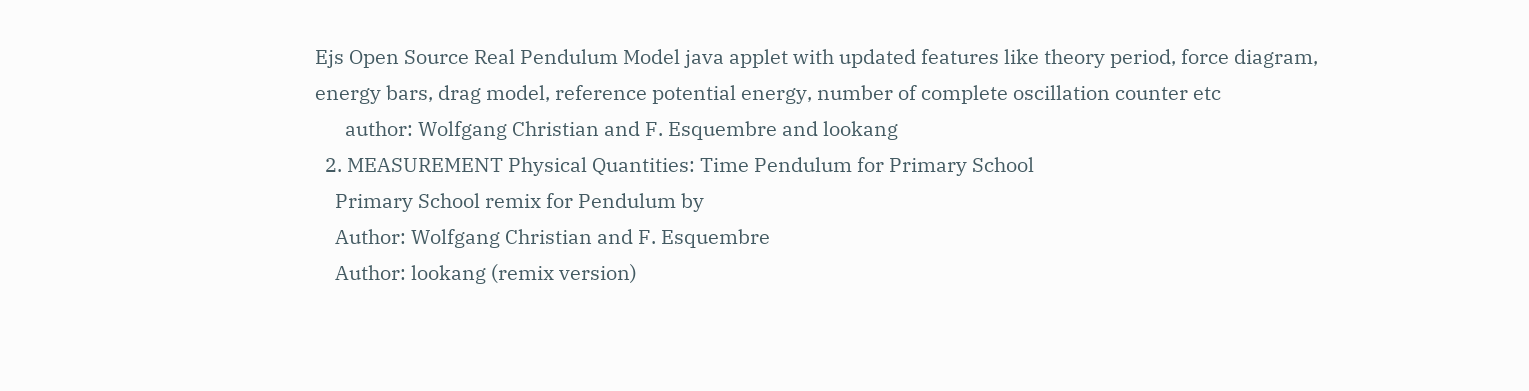Ejs Open Source Real Pendulum Model java applet with updated features like theory period, force diagram, energy bars, drag model, reference potential energy, number of complete oscillation counter etc
      author: Wolfgang Christian and F. Esquembre and lookang
  2. MEASUREMENT Physical Quantities: Time Pendulum for Primary School
    Primary School remix for Pendulum by
    Author: Wolfgang Christian and F. Esquembre
    Author: lookang (remix version)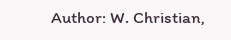Author: W. Christian,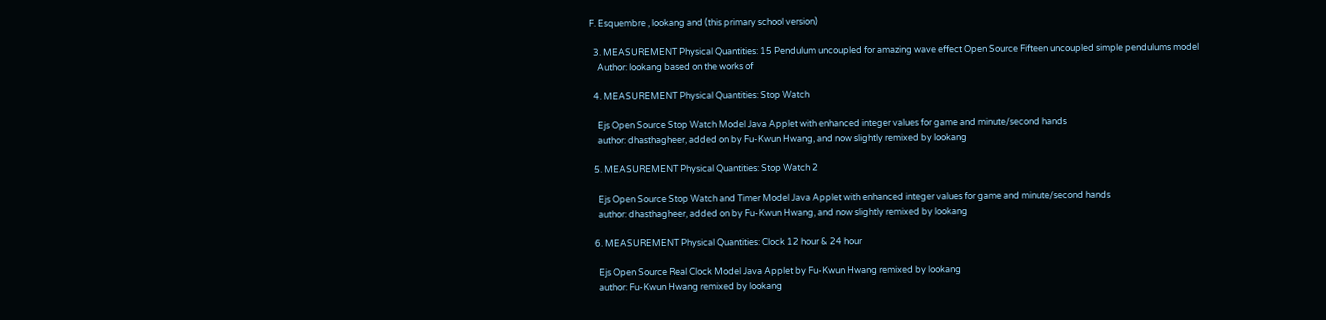F. Esquembre , lookang and (this primary school version)

  3. MEASUREMENT Physical Quantities: 15 Pendulum uncoupled for amazing wave effect Open Source Fifteen uncoupled simple pendulums model
    Author: lookang based on the works of

  4. MEASUREMENT Physical Quantities: Stop Watch

    Ejs Open Source Stop Watch Model Java Applet with enhanced integer values for game and minute/second hands
    author: dhasthagheer, added on by Fu-Kwun Hwang, and now slightly remixed by lookang

  5. MEASUREMENT Physical Quantities: Stop Watch 2

    Ejs Open Source Stop Watch and Timer Model Java Applet with enhanced integer values for game and minute/second hands
    author: dhasthagheer, added on by Fu-Kwun Hwang, and now slightly remixed by lookang

  6. MEASUREMENT Physical Quantities: Clock 12 hour & 24 hour

    Ejs Open Source Real Clock Model Java Applet by Fu-Kwun Hwang remixed by lookang
    author: Fu-Kwun Hwang remixed by lookang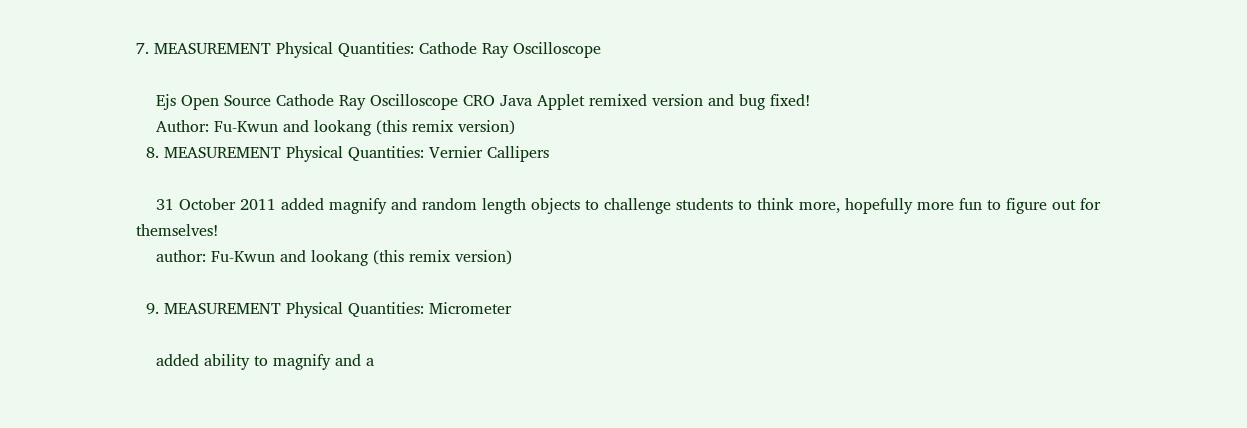7. MEASUREMENT Physical Quantities: Cathode Ray Oscilloscope

    Ejs Open Source Cathode Ray Oscilloscope CRO Java Applet remixed version and bug fixed!
    Author: Fu-Kwun and lookang (this remix version)
  8. MEASUREMENT Physical Quantities: Vernier Callipers

    31 October 2011 added magnify and random length objects to challenge students to think more, hopefully more fun to figure out for themselves!
    author: Fu-Kwun and lookang (this remix version)

  9. MEASUREMENT Physical Quantities: Micrometer

    added ability to magnify and a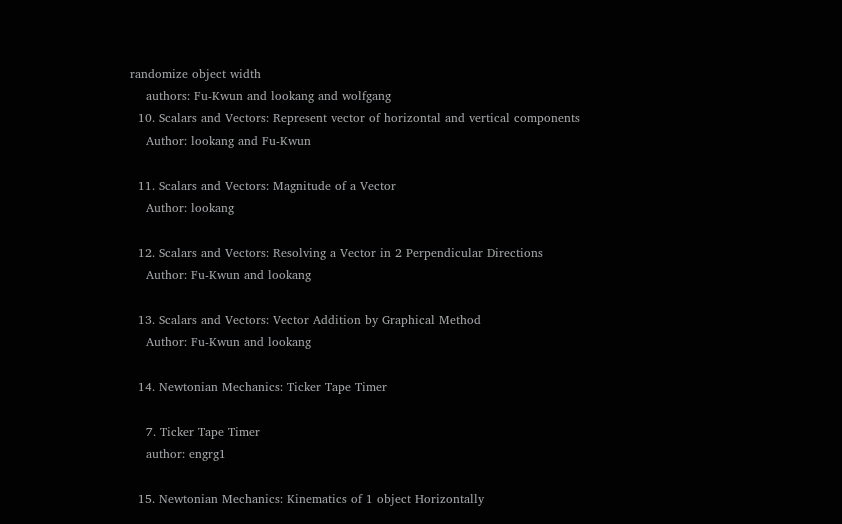randomize object width
    authors: Fu-Kwun and lookang and wolfgang
  10. Scalars and Vectors: Represent vector of horizontal and vertical components
    Author: lookang and Fu-Kwun

  11. Scalars and Vectors: Magnitude of a Vector
    Author: lookang

  12. Scalars and Vectors: Resolving a Vector in 2 Perpendicular Directions
    Author: Fu-Kwun and lookang

  13. Scalars and Vectors: Vector Addition by Graphical Method
    Author: Fu-Kwun and lookang

  14. Newtonian Mechanics: Ticker Tape Timer

    7. Ticker Tape Timer
    author: engrg1

  15. Newtonian Mechanics: Kinematics of 1 object Horizontally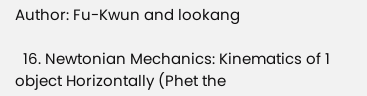Author: Fu-Kwun and lookang

  16. Newtonian Mechanics: Kinematics of 1 object Horizontally (Phet the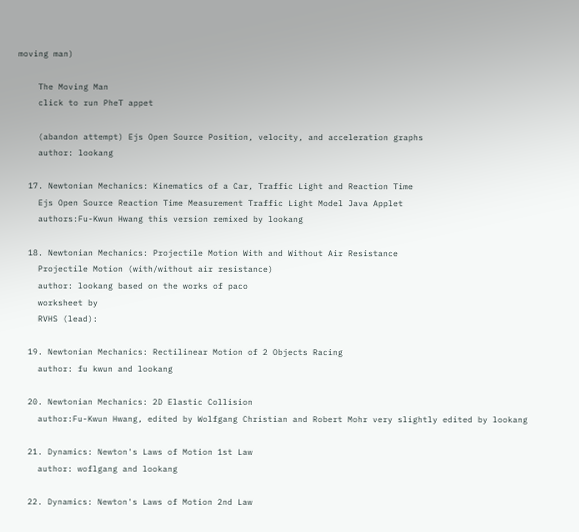moving man)

    The Moving Man
    click to run PheT appet

    (abandon attempt) Ejs Open Source Position, velocity, and acceleration graphs
    author: lookang

  17. Newtonian Mechanics: Kinematics of a Car, Traffic Light and Reaction Time
    Ejs Open Source Reaction Time Measurement Traffic Light Model Java Applet
    authors:Fu-Kwun Hwang this version remixed by lookang

  18. Newtonian Mechanics: Projectile Motion With and Without Air Resistance
    Projectile Motion (with/without air resistance)
    author: lookang based on the works of paco
    worksheet by
    RVHS (lead):

  19. Newtonian Mechanics: Rectilinear Motion of 2 Objects Racing
    author: fu kwun and lookang

  20. Newtonian Mechanics: 2D Elastic Collision
    author:Fu-Kwun Hwang, edited by Wolfgang Christian and Robert Mohr very slightly edited by lookang

  21. Dynamics: Newton's Laws of Motion 1st Law
    author: woflgang and lookang

  22. Dynamics: Newton's Laws of Motion 2nd Law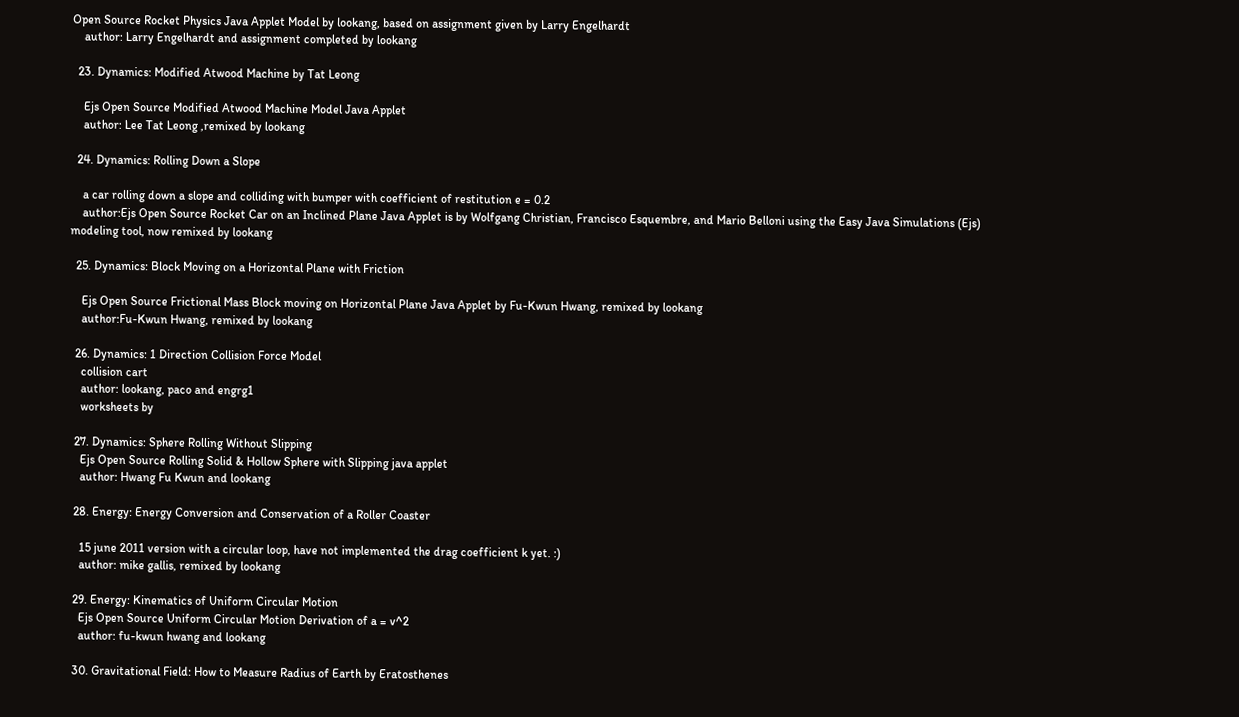Open Source Rocket Physics Java Applet Model by lookang, based on assignment given by Larry Engelhardt
    author: Larry Engelhardt and assignment completed by lookang

  23. Dynamics: Modified Atwood Machine by Tat Leong

    Ejs Open Source Modified Atwood Machine Model Java Applet
    author: Lee Tat Leong ,remixed by lookang

  24. Dynamics: Rolling Down a Slope

    a car rolling down a slope and colliding with bumper with coefficient of restitution e = 0.2
    author:Ejs Open Source Rocket Car on an Inclined Plane Java Applet is by Wolfgang Christian, Francisco Esquembre, and Mario Belloni using the Easy Java Simulations (Ejs) modeling tool, now remixed by lookang

  25. Dynamics: Block Moving on a Horizontal Plane with Friction

    Ejs Open Source Frictional Mass Block moving on Horizontal Plane Java Applet by Fu-Kwun Hwang, remixed by lookang
    author:Fu-Kwun Hwang, remixed by lookang

  26. Dynamics: 1 Direction Collision Force Model
    collision cart
    author: lookang, paco and engrg1
    worksheets by

  27. Dynamics: Sphere Rolling Without Slipping
    Ejs Open Source Rolling Solid & Hollow Sphere with Slipping java applet
    author: Hwang Fu Kwun and lookang

  28. Energy: Energy Conversion and Conservation of a Roller Coaster

    15 june 2011 version with a circular loop, have not implemented the drag coefficient k yet. :)
    author: mike gallis, remixed by lookang

  29. Energy: Kinematics of Uniform Circular Motion
    Ejs Open Source Uniform Circular Motion Derivation of a = v^2
    author: fu-kwun hwang and lookang

  30. Gravitational Field: How to Measure Radius of Earth by Eratosthenes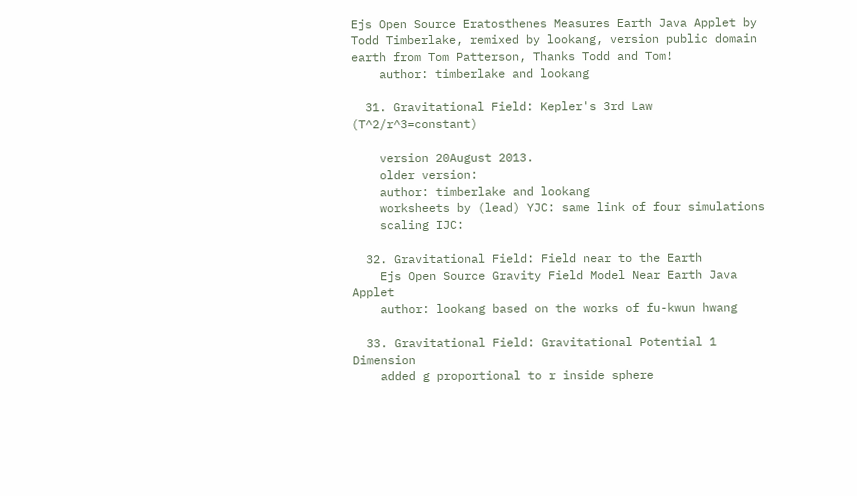Ejs Open Source Eratosthenes Measures Earth Java Applet by Todd Timberlake, remixed by lookang, version public domain earth from Tom Patterson, Thanks Todd and Tom!
    author: timberlake and lookang

  31. Gravitational Field: Kepler's 3rd Law (T^2/r^3=constant)

    version 20August 2013.
    older version:
    author: timberlake and lookang
    worksheets by (lead) YJC: same link of four simulations
    scaling IJC:

  32. Gravitational Field: Field near to the Earth
    Ejs Open Source Gravity Field Model Near Earth Java Applet
    author: lookang based on the works of fu-kwun hwang

  33. Gravitational Field: Gravitational Potential 1 Dimension
    added g proportional to r inside sphere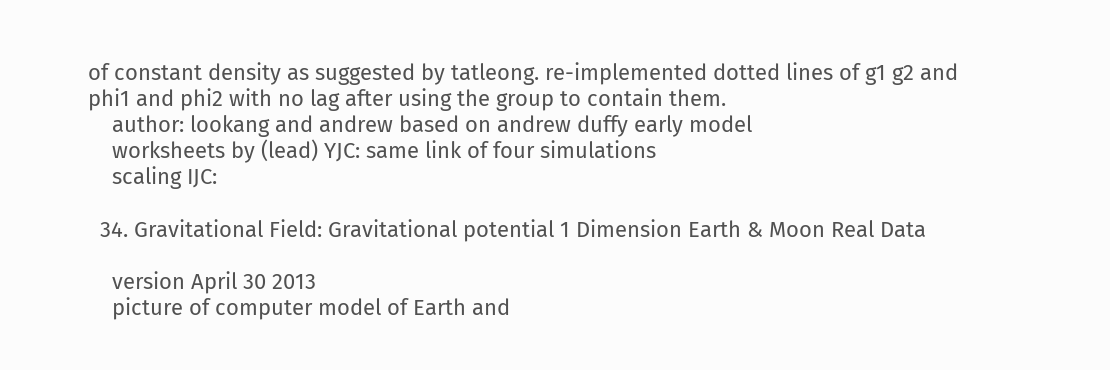of constant density as suggested by tatleong. re-implemented dotted lines of g1 g2 and phi1 and phi2 with no lag after using the group to contain them.
    author: lookang and andrew based on andrew duffy early model
    worksheets by (lead) YJC: same link of four simulations
    scaling IJC:

  34. Gravitational Field: Gravitational potential 1 Dimension Earth & Moon Real Data

    version April 30 2013
    picture of computer model of Earth and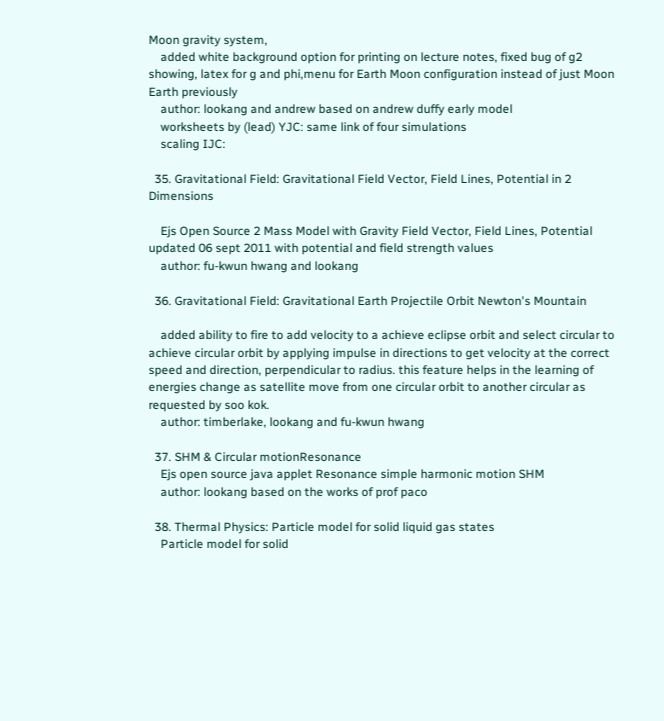Moon gravity system,
    added white background option for printing on lecture notes, fixed bug of g2 showing, latex for g and phi,menu for Earth Moon configuration instead of just Moon Earth previously
    author: lookang and andrew based on andrew duffy early model
    worksheets by (lead) YJC: same link of four simulations
    scaling IJC:

  35. Gravitational Field: Gravitational Field Vector, Field Lines, Potential in 2 Dimensions

    Ejs Open Source 2 Mass Model with Gravity Field Vector, Field Lines, Potential updated 06 sept 2011 with potential and field strength values
    author: fu-kwun hwang and lookang

  36. Gravitational Field: Gravitational Earth Projectile Orbit Newton's Mountain

    added ability to fire to add velocity to a achieve eclipse orbit and select circular to achieve circular orbit by applying impulse in directions to get velocity at the correct speed and direction, perpendicular to radius. this feature helps in the learning of energies change as satellite move from one circular orbit to another circular as requested by soo kok.
    author: timberlake, lookang and fu-kwun hwang

  37. SHM & Circular motionResonance
    Ejs open source java applet Resonance simple harmonic motion SHM
    author: lookang based on the works of prof paco

  38. Thermal Physics: Particle model for solid liquid gas states
    Particle model for solid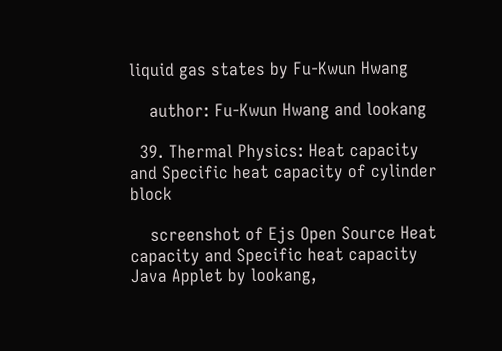liquid gas states by Fu-Kwun Hwang

    author: Fu-Kwun Hwang and lookang

  39. Thermal Physics: Heat capacity and Specific heat capacity of cylinder block

    screenshot of Ejs Open Source Heat capacity and Specific heat capacity Java Applet by lookang,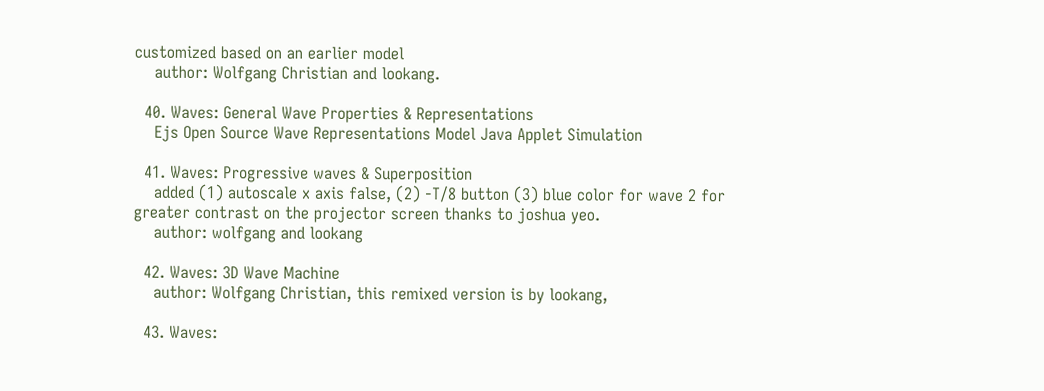customized based on an earlier model
    author: Wolfgang Christian and lookang.

  40. Waves: General Wave Properties & Representations
    Ejs Open Source Wave Representations Model Java Applet Simulation

  41. Waves: Progressive waves & Superposition
    added (1) autoscale x axis false, (2) -T/8 button (3) blue color for wave 2 for greater contrast on the projector screen thanks to joshua yeo.
    author: wolfgang and lookang

  42. Waves: 3D Wave Machine
    author: Wolfgang Christian, this remixed version is by lookang,

  43. Waves: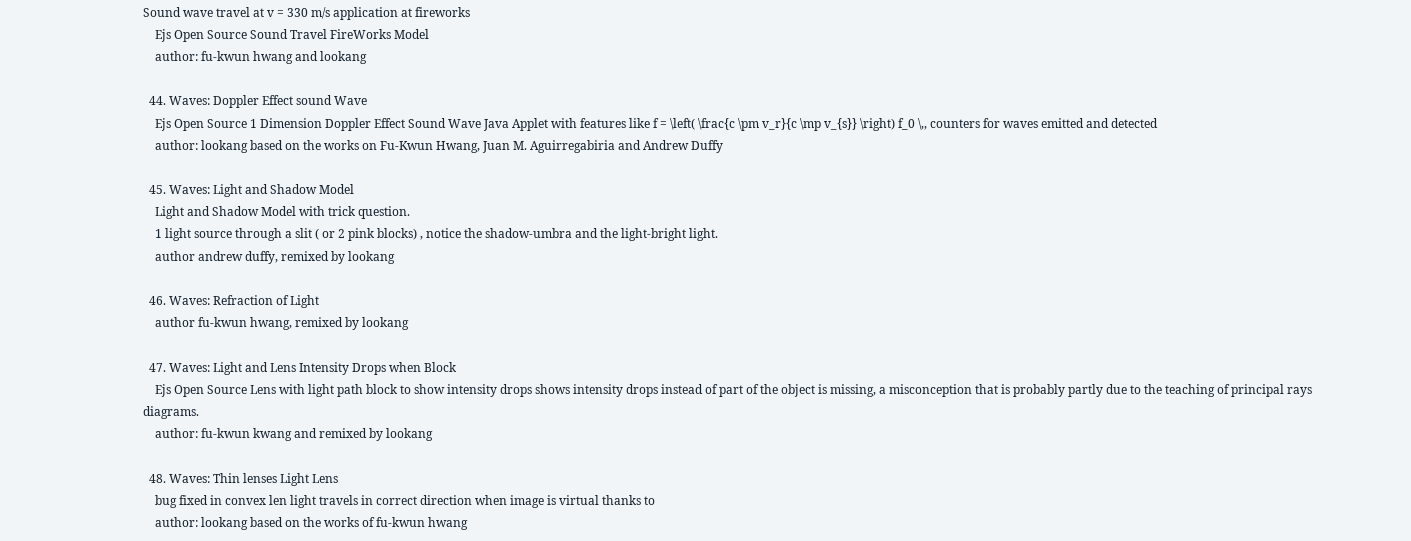Sound wave travel at v = 330 m/s application at fireworks
    Ejs Open Source Sound Travel FireWorks Model
    author: fu-kwun hwang and lookang

  44. Waves: Doppler Effect sound Wave
    Ejs Open Source 1 Dimension Doppler Effect Sound Wave Java Applet with features like f = \left( \frac{c \pm v_r}{c \mp v_{s}} \right) f_0 \,, counters for waves emitted and detected
    author: lookang based on the works on Fu-Kwun Hwang, Juan M. Aguirregabiria and Andrew Duffy

  45. Waves: Light and Shadow Model
    Light and Shadow Model with trick question.
    1 light source through a slit ( or 2 pink blocks) , notice the shadow-umbra and the light-bright light.
    author andrew duffy, remixed by lookang

  46. Waves: Refraction of Light
    author fu-kwun hwang, remixed by lookang

  47. Waves: Light and Lens Intensity Drops when Block
    Ejs Open Source Lens with light path block to show intensity drops shows intensity drops instead of part of the object is missing, a misconception that is probably partly due to the teaching of principal rays diagrams.
    author: fu-kwun kwang and remixed by lookang

  48. Waves: Thin lenses Light Lens
    bug fixed in convex len light travels in correct direction when image is virtual thanks to
    author: lookang based on the works of fu-kwun hwang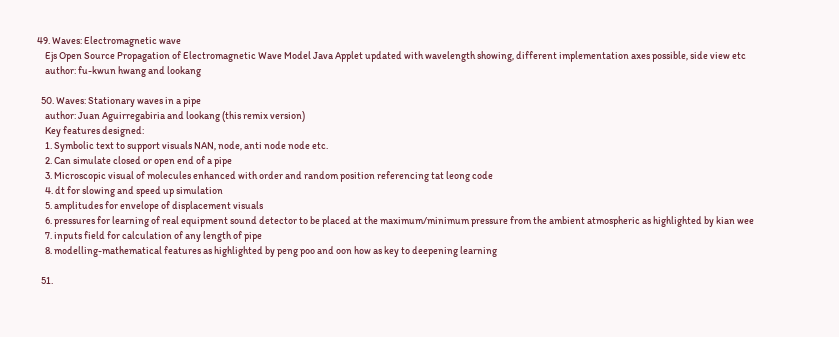49. Waves: Electromagnetic wave
    Ejs Open Source Propagation of Electromagnetic Wave Model Java Applet updated with wavelength showing, different implementation axes possible, side view etc
    author: fu-kwun hwang and lookang

  50. Waves: Stationary waves in a pipe
    author: Juan Aguirregabiria and lookang (this remix version)
    Key features designed:
    1. Symbolic text to support visuals NAN, node, anti node node etc.
    2. Can simulate closed or open end of a pipe
    3. Microscopic visual of molecules enhanced with order and random position referencing tat leong code
    4. dt for slowing and speed up simulation
    5. amplitudes for envelope of displacement visuals
    6. pressures for learning of real equipment sound detector to be placed at the maximum/minimum pressure from the ambient atmospheric as highlighted by kian wee
    7. inputs field for calculation of any length of pipe
    8. modelling-mathematical features as highlighted by peng poo and oon how as key to deepening learning

  51.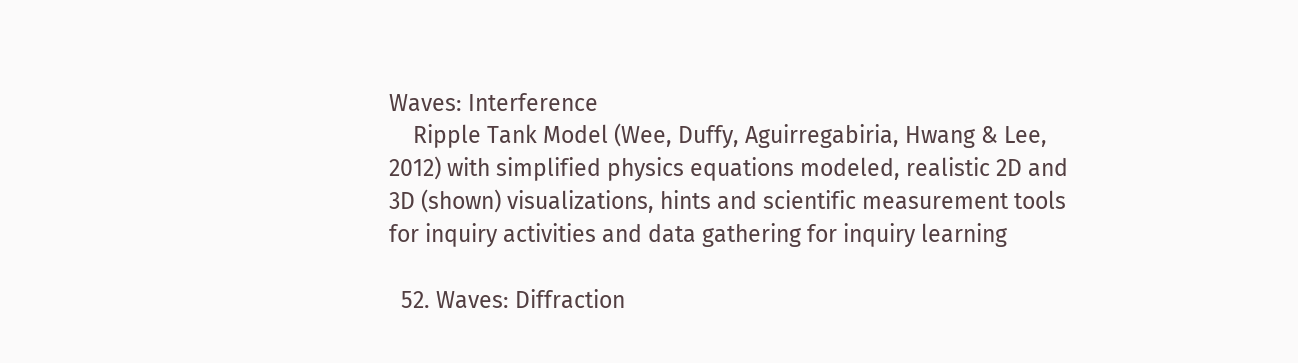Waves: Interference
    Ripple Tank Model (Wee, Duffy, Aguirregabiria, Hwang & Lee, 2012) with simplified physics equations modeled, realistic 2D and 3D (shown) visualizations, hints and scientific measurement tools for inquiry activities and data gathering for inquiry learning

  52. Waves: Diffraction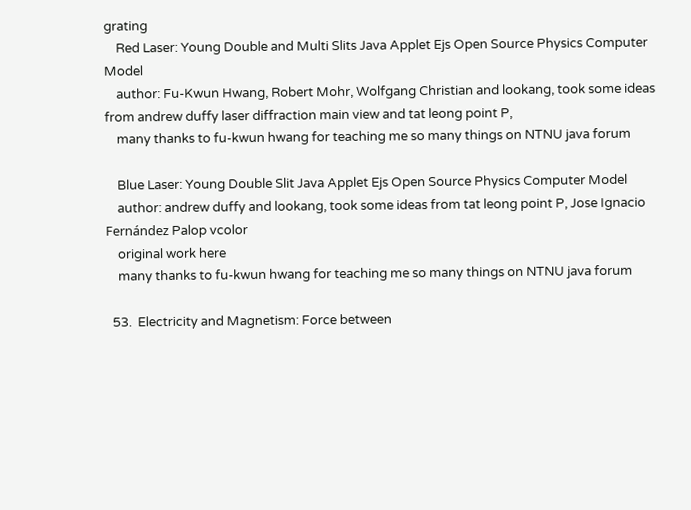grating
    Red Laser: Young Double and Multi Slits Java Applet Ejs Open Source Physics Computer Model
    author: Fu-Kwun Hwang, Robert Mohr, Wolfgang Christian and lookang, took some ideas from andrew duffy laser diffraction main view and tat leong point P,
    many thanks to fu-kwun hwang for teaching me so many things on NTNU java forum

    Blue Laser: Young Double Slit Java Applet Ejs Open Source Physics Computer Model
    author: andrew duffy and lookang, took some ideas from tat leong point P, Jose Ignacio Fernández Palop vcolor
    original work here
    many thanks to fu-kwun hwang for teaching me so many things on NTNU java forum

  53.  Electricity and Magnetism: Force between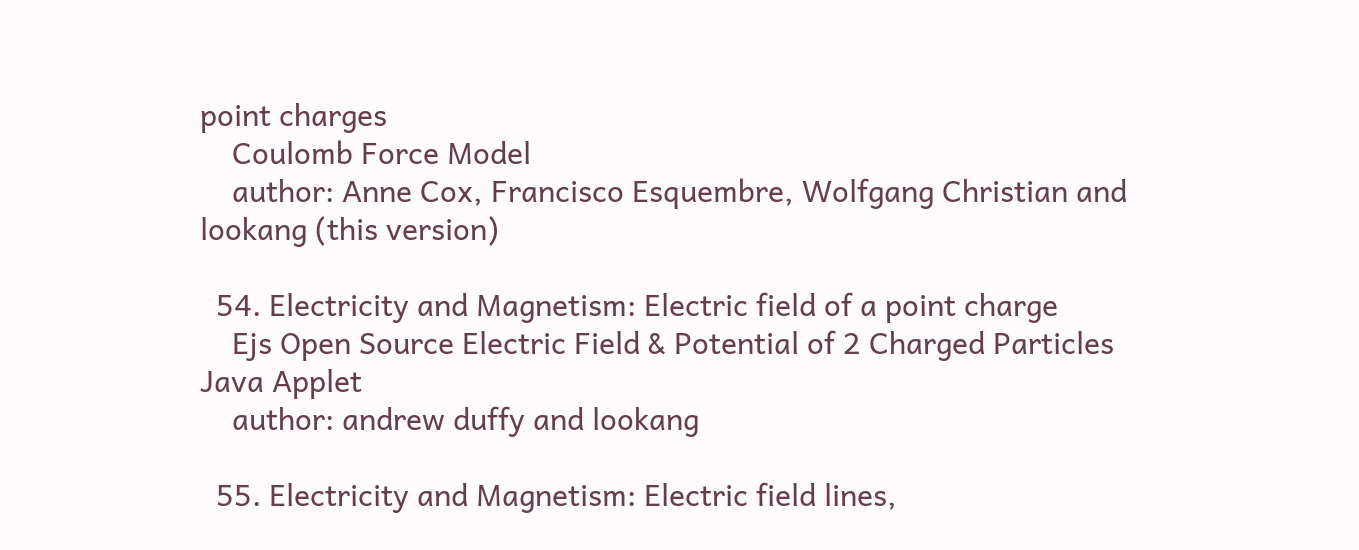point charges
    Coulomb Force Model
    author: Anne Cox, Francisco Esquembre, Wolfgang Christian and lookang (this version)

  54. Electricity and Magnetism: Electric field of a point charge
    Ejs Open Source Electric Field & Potential of 2 Charged Particles Java Applet
    author: andrew duffy and lookang

  55. Electricity and Magnetism: Electric field lines,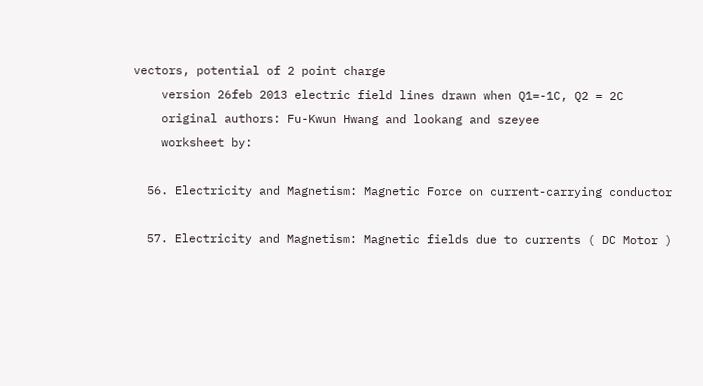vectors, potential of 2 point charge
    version 26feb 2013 electric field lines drawn when Q1=-1C, Q2 = 2C
    original authors: Fu-Kwun Hwang and lookang and szeyee
    worksheet by:

  56. Electricity and Magnetism: Magnetic Force on current-carrying conductor

  57. Electricity and Magnetism: Magnetic fields due to currents ( DC Motor )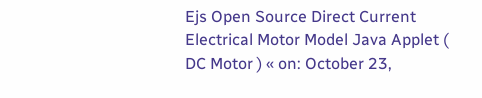Ejs Open Source Direct Current Electrical Motor Model Java Applet ( DC Motor ) « on: October 23,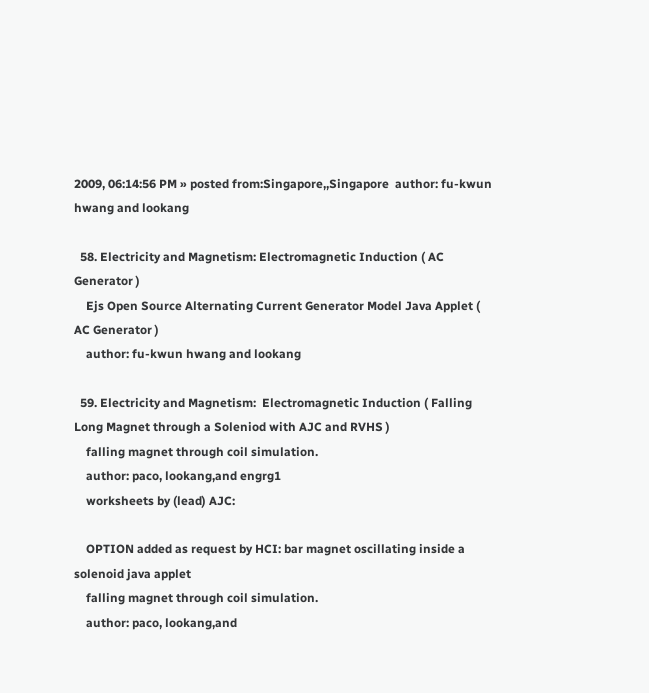2009, 06:14:56 PM » posted from:Singapore,,Singapore  author: fu-kwun hwang and lookang

  58. Electricity and Magnetism: Electromagnetic Induction ( AC Generator )
    Ejs Open Source Alternating Current Generator Model Java Applet ( AC Generator )
    author: fu-kwun hwang and lookang

  59. Electricity and Magnetism:  Electromagnetic Induction ( Falling Long Magnet through a Soleniod with AJC and RVHS )
    falling magnet through coil simulation.
    author: paco, lookang,and engrg1
    worksheets by (lead) AJC:

    OPTION added as request by HCI: bar magnet oscillating inside a solenoid java applet
    falling magnet through coil simulation.
    author: paco, lookang,and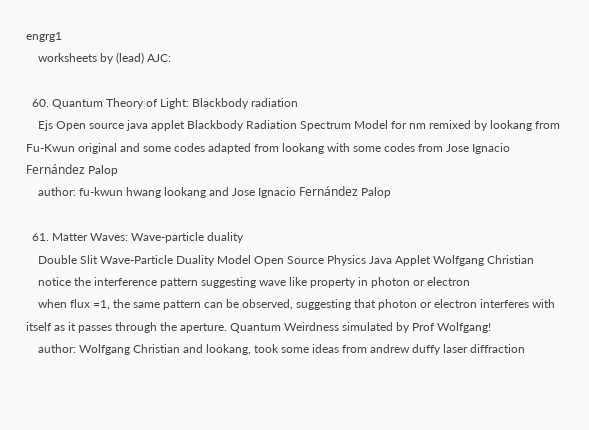engrg1
    worksheets by (lead) AJC:

  60. Quantum Theory of Light: Blackbody radiation
    Ejs Open source java applet Blackbody Radiation Spectrum Model for nm remixed by lookang from Fu-Kwun original and some codes adapted from lookang with some codes from Jose Ignacio Fernández Palop
    author: fu-kwun hwang lookang and Jose Ignacio Fernández Palop

  61. Matter Waves: Wave-particle duality
    Double Slit Wave-Particle Duality Model Open Source Physics Java Applet Wolfgang Christian
    notice the interference pattern suggesting wave like property in photon or electron
    when flux =1, the same pattern can be observed, suggesting that photon or electron interferes with itself as it passes through the aperture. Quantum Weirdness simulated by Prof Wolfgang!
    author: Wolfgang Christian and lookang, took some ideas from andrew duffy laser diffraction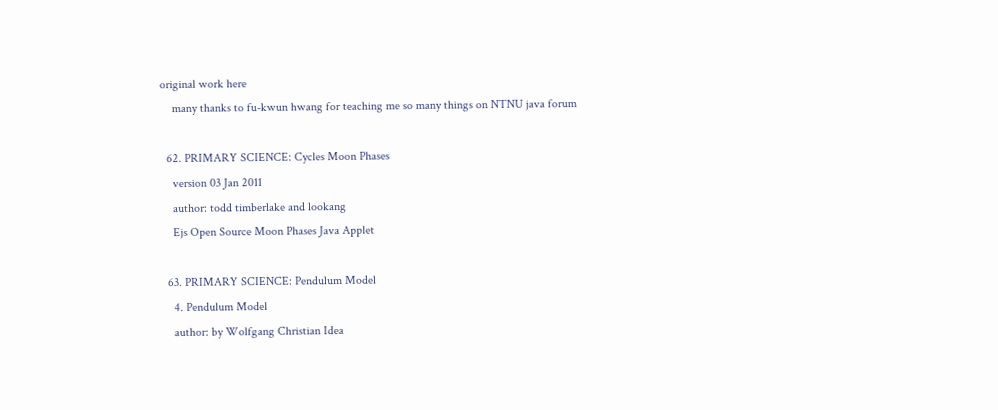original work here
    many thanks to fu-kwun hwang for teaching me so many things on NTNU java forum

  62. PRIMARY SCIENCE: Cycles Moon Phases
    version 03 Jan 2011
    author: todd timberlake and lookang
    Ejs Open Source Moon Phases Java Applet

  63. PRIMARY SCIENCE: Pendulum Model
    4. Pendulum Model
    author: by Wolfgang Christian Idea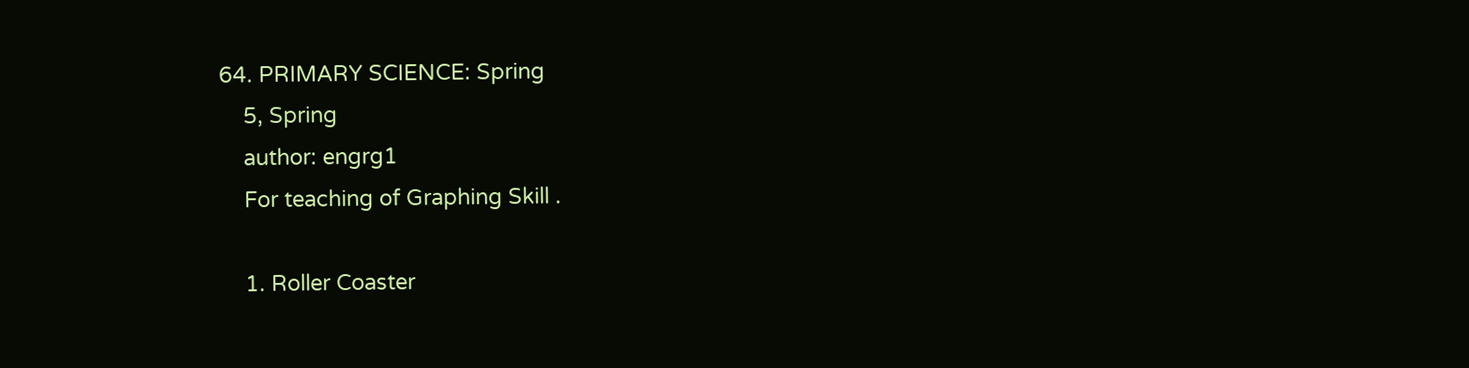64. PRIMARY SCIENCE: Spring
    5, Spring
    author: engrg1
    For teaching of Graphing Skill .

    1. Roller Coaster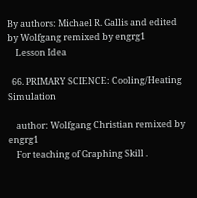By authors: Michael R. Gallis and edited by Wolfgang remixed by engrg1
    Lesson Idea

  66. PRIMARY SCIENCE: Cooling/Heating Simulation

    author: Wolfgang Christian remixed by engrg1
    For teaching of Graphing Skill .